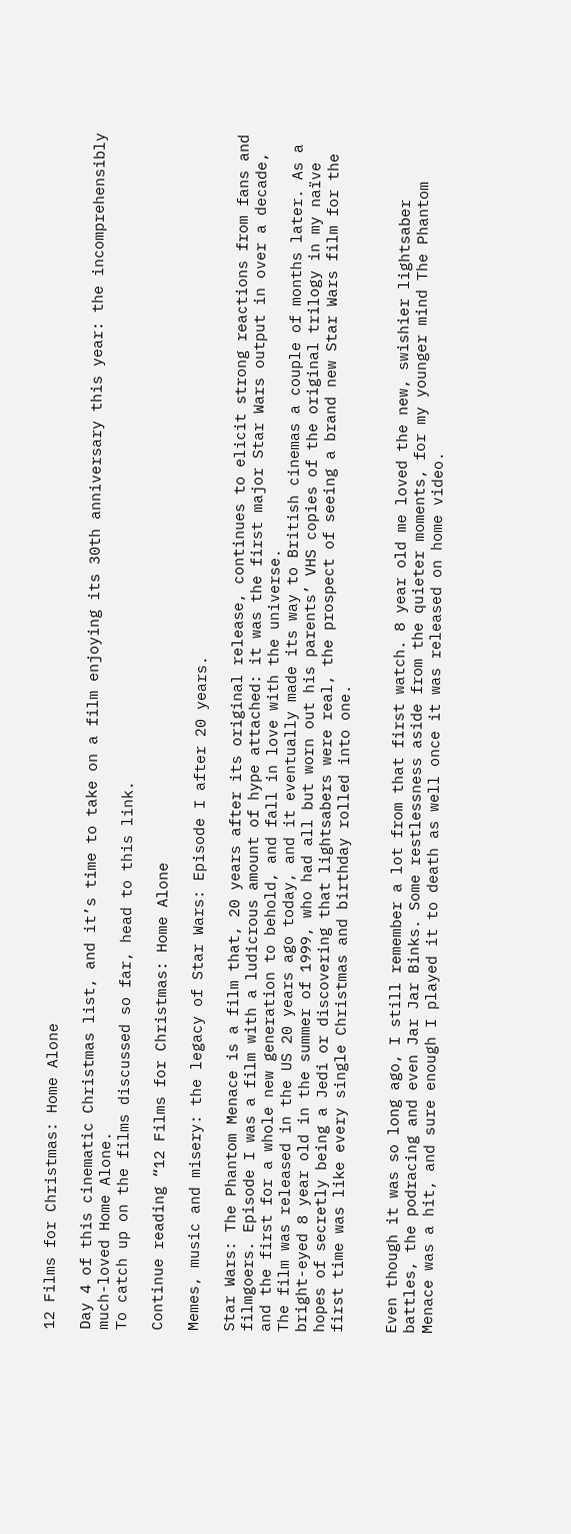12 Films for Christmas: Home Alone

Day 4 of this cinematic Christmas list, and it’s time to take on a film enjoying its 30th anniversary this year: the incomprehensibly much-loved Home Alone.
To catch up on the films discussed so far, head to this link.

Continue reading “12 Films for Christmas: Home Alone

Memes, music and misery: the legacy of Star Wars: Episode I after 20 years.

Star Wars: The Phantom Menace is a film that, 20 years after its original release, continues to elicit strong reactions from fans and filmgoers. Episode I was a film with a ludicrous amount of hype attached: it was the first major Star Wars output in over a decade, and the first for a whole new generation to behold, and fall in love with the universe.
The film was released in the US 20 years ago today, and it eventually made its way to British cinemas a couple of months later. As a bright-eyed 8 year old in the summer of 1999, who had all but worn out his parents’ VHS copies of the original trilogy in my naïve hopes of secretly being a Jedi or discovering that lightsabers were real, the prospect of seeing a brand new Star Wars film for the first time was like every single Christmas and birthday rolled into one.


Even though it was so long ago, I still remember a lot from that first watch. 8 year old me loved the new, swishier lightsaber battles, the podracing and even Jar Jar Binks. Some restlessness aside from the quieter moments, for my younger mind The Phantom Menace was a hit, and sure enough I played it to death as well once it was released on home video.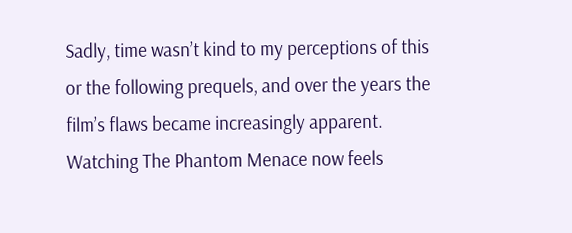Sadly, time wasn’t kind to my perceptions of this or the following prequels, and over the years the film’s flaws became increasingly apparent. Watching The Phantom Menace now feels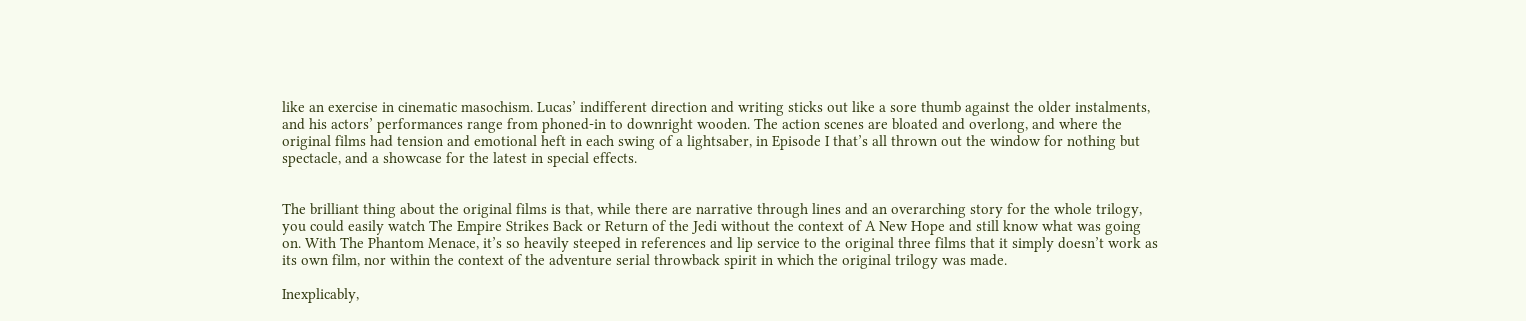like an exercise in cinematic masochism. Lucas’ indifferent direction and writing sticks out like a sore thumb against the older instalments, and his actors’ performances range from phoned-in to downright wooden. The action scenes are bloated and overlong, and where the original films had tension and emotional heft in each swing of a lightsaber, in Episode I that’s all thrown out the window for nothing but spectacle, and a showcase for the latest in special effects.


The brilliant thing about the original films is that, while there are narrative through lines and an overarching story for the whole trilogy, you could easily watch The Empire Strikes Back or Return of the Jedi without the context of A New Hope and still know what was going on. With The Phantom Menace, it’s so heavily steeped in references and lip service to the original three films that it simply doesn’t work as its own film, nor within the context of the adventure serial throwback spirit in which the original trilogy was made.

Inexplicably,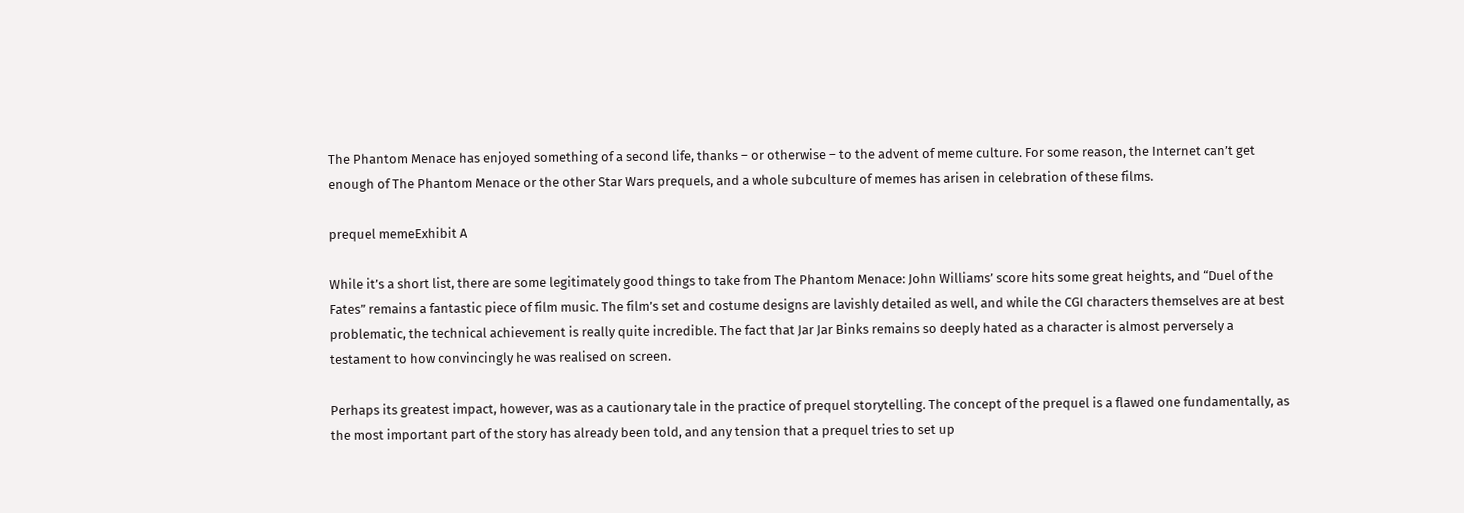The Phantom Menace has enjoyed something of a second life, thanks – or otherwise – to the advent of meme culture. For some reason, the Internet can’t get enough of The Phantom Menace or the other Star Wars prequels, and a whole subculture of memes has arisen in celebration of these films.

prequel memeExhibit A

While it’s a short list, there are some legitimately good things to take from The Phantom Menace: John Williams’ score hits some great heights, and “Duel of the Fates” remains a fantastic piece of film music. The film’s set and costume designs are lavishly detailed as well, and while the CGI characters themselves are at best problematic, the technical achievement is really quite incredible. The fact that Jar Jar Binks remains so deeply hated as a character is almost perversely a testament to how convincingly he was realised on screen.

Perhaps its greatest impact, however, was as a cautionary tale in the practice of prequel storytelling. The concept of the prequel is a flawed one fundamentally, as the most important part of the story has already been told, and any tension that a prequel tries to set up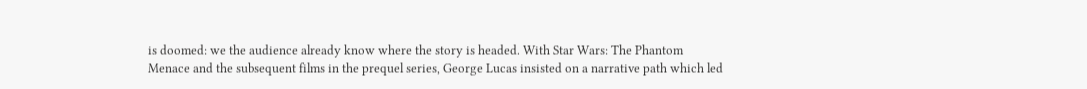is doomed: we the audience already know where the story is headed. With Star Wars: The Phantom Menace and the subsequent films in the prequel series, George Lucas insisted on a narrative path which led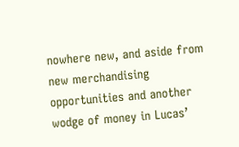nowhere new, and aside from new merchandising opportunities and another wodge of money in Lucas’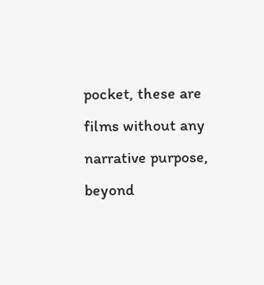pocket, these are films without any narrative purpose, beyond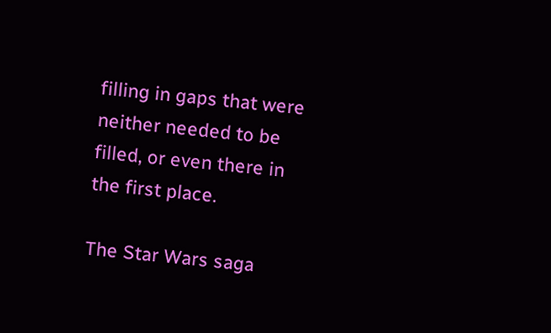filling in gaps that were neither needed to be filled, or even there in the first place.

The Star Wars saga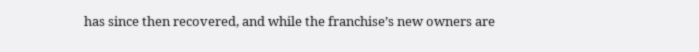has since then recovered, and while the franchise’s new owners are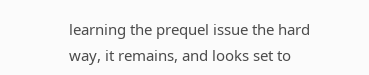learning the prequel issue the hard way, it remains, and looks set to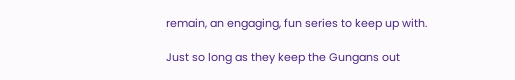remain, an engaging, fun series to keep up with.

Just so long as they keep the Gungans out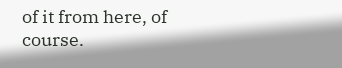of it from here, of course.